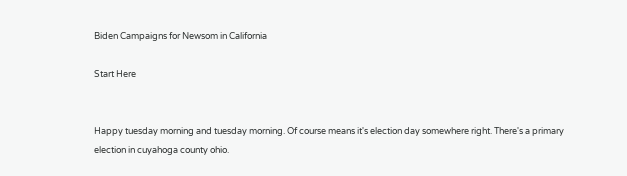Biden Campaigns for Newsom in California

Start Here


Happy tuesday morning and tuesday morning. Of course means it's election day somewhere right. There's a primary election in cuyahoga county ohio.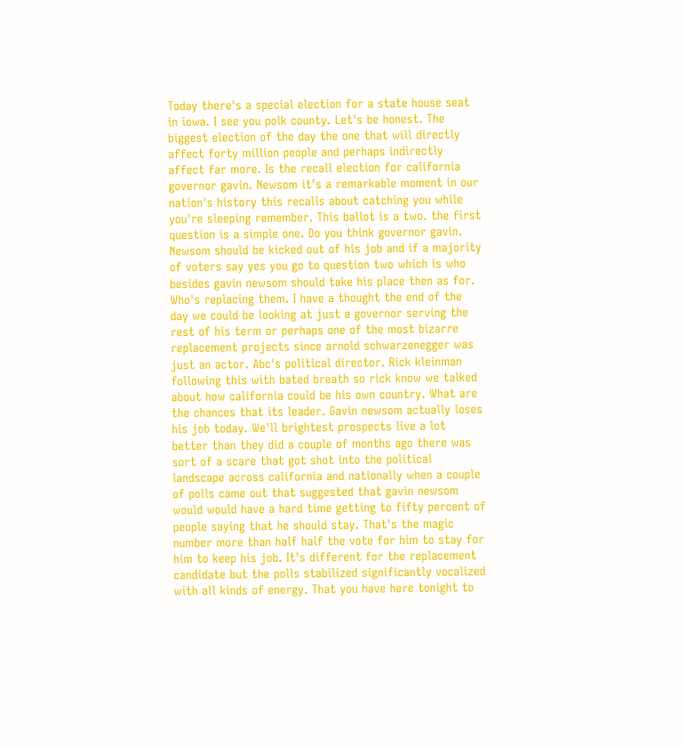Today there's a special election for a state house seat in iowa. I see you polk county. Let's be honest. The biggest election of the day the one that will directly affect forty million people and perhaps indirectly affect far more. Is the recall election for california governor gavin. Newsom it's a remarkable moment in our nation's history this recalls about catching you while you're sleeping remember. This ballot is a two. the first question is a simple one. Do you think governor gavin. Newsom should be kicked out of his job and if a majority of voters say yes you go to question two which is who besides gavin newsom should take his place then as for. Who's replacing them. I have a thought the end of the day we could be looking at just a governor serving the rest of his term or perhaps one of the most bizarre replacement projects since arnold schwarzenegger was just an actor. Abc's political director. Rick kleinman following this with bated breath so rick know we talked about how california could be his own country. What are the chances that its leader. Gavin newsom actually loses his job today. We'll brightest prospects live a lot better than they did a couple of months ago there was sort of a scare that got shot into the political landscape across california and nationally when a couple of polls came out that suggested that gavin newsom would would have a hard time getting to fifty percent of people saying that he should stay. That's the magic number more than half half the vote for him to stay for him to keep his job. It's different for the replacement candidate but the polls stabilized significantly vocalized with all kinds of energy. That you have here tonight to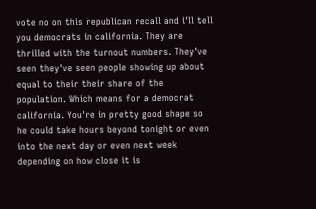vote no on this republican recall and i'll tell you democrats in california. They are thrilled with the turnout numbers. They've seen they've seen people showing up about equal to their their share of the population. Which means for a democrat california. You're in pretty good shape so he could take hours beyond tonight or even into the next day or even next week depending on how close it is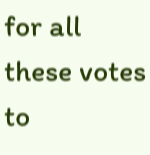for all these votes to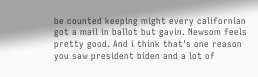be counted keeping might every californian got a mail in ballot but gavin. Newsom feels pretty good. And i think that's one reason you saw president biden and a lot of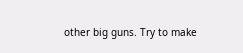other big guns. Try to make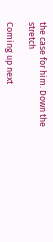the case for him. Down the stretch

Coming up next